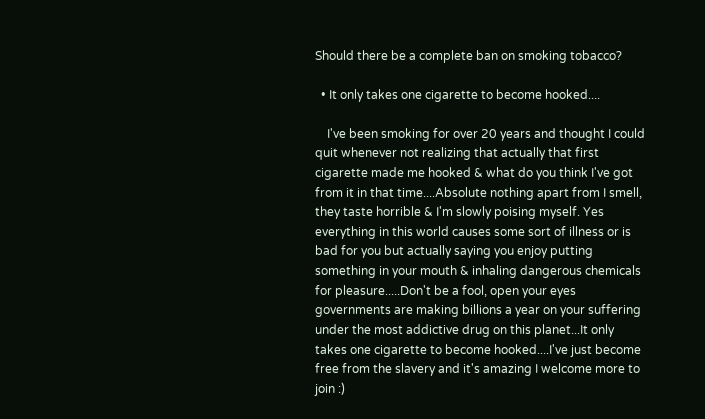Should there be a complete ban on smoking tobacco?

  • It only takes one cigarette to become hooked....

    I've been smoking for over 20 years and thought I could quit whenever not realizing that actually that first cigarette made me hooked & what do you think I've got from it in that time....Absolute nothing apart from I smell, they taste horrible & I'm slowly poising myself. Yes everything in this world causes some sort of illness or is bad for you but actually saying you enjoy putting something in your mouth & inhaling dangerous chemicals for pleasure.....Don't be a fool, open your eyes governments are making billions a year on your suffering under the most addictive drug on this planet...It only takes one cigarette to become hooked....I've just become free from the slavery and it's amazing I welcome more to join :)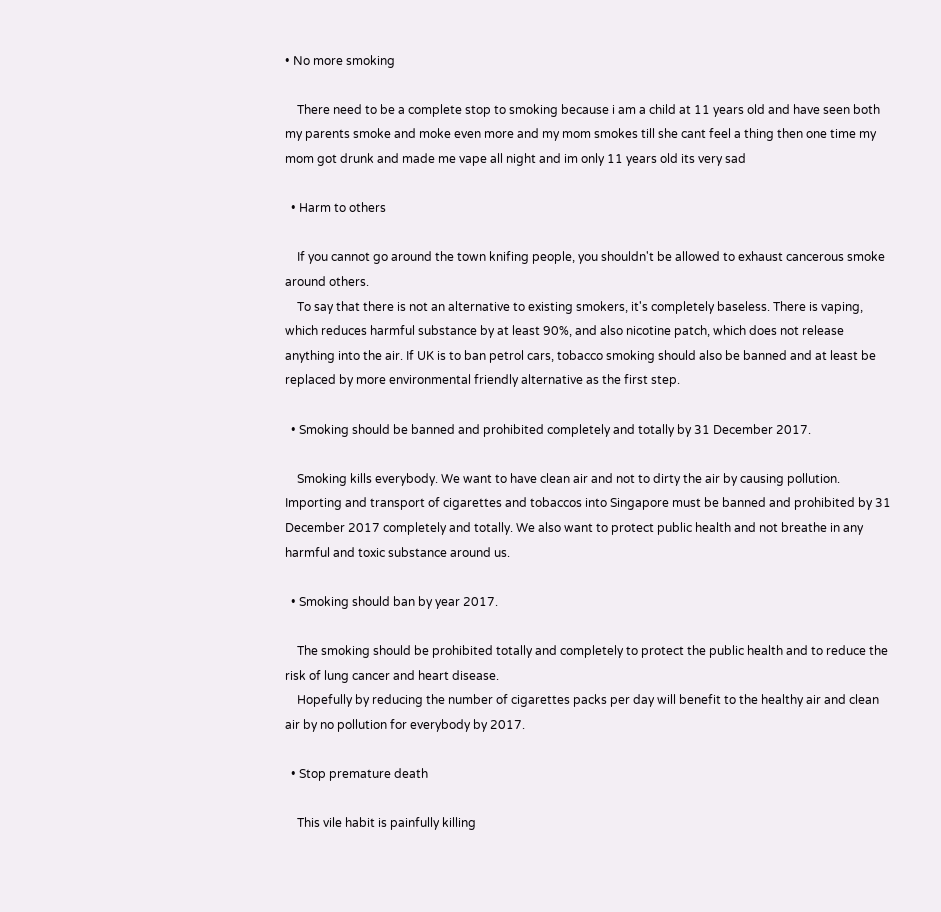• No more smoking

    There need to be a complete stop to smoking because i am a child at 11 years old and have seen both my parents smoke and moke even more and my mom smokes till she cant feel a thing then one time my mom got drunk and made me vape all night and im only 11 years old its very sad

  • Harm to others

    If you cannot go around the town knifing people, you shouldn't be allowed to exhaust cancerous smoke around others.
    To say that there is not an alternative to existing smokers, it's completely baseless. There is vaping, which reduces harmful substance by at least 90%, and also nicotine patch, which does not release anything into the air. If UK is to ban petrol cars, tobacco smoking should also be banned and at least be replaced by more environmental friendly alternative as the first step.

  • Smoking should be banned and prohibited completely and totally by 31 December 2017.

    Smoking kills everybody. We want to have clean air and not to dirty the air by causing pollution. Importing and transport of cigarettes and tobaccos into Singapore must be banned and prohibited by 31 December 2017 completely and totally. We also want to protect public health and not breathe in any harmful and toxic substance around us.

  • Smoking should ban by year 2017.

    The smoking should be prohibited totally and completely to protect the public health and to reduce the risk of lung cancer and heart disease.
    Hopefully by reducing the number of cigarettes packs per day will benefit to the healthy air and clean air by no pollution for everybody by 2017.

  • Stop premature death

    This vile habit is painfully killing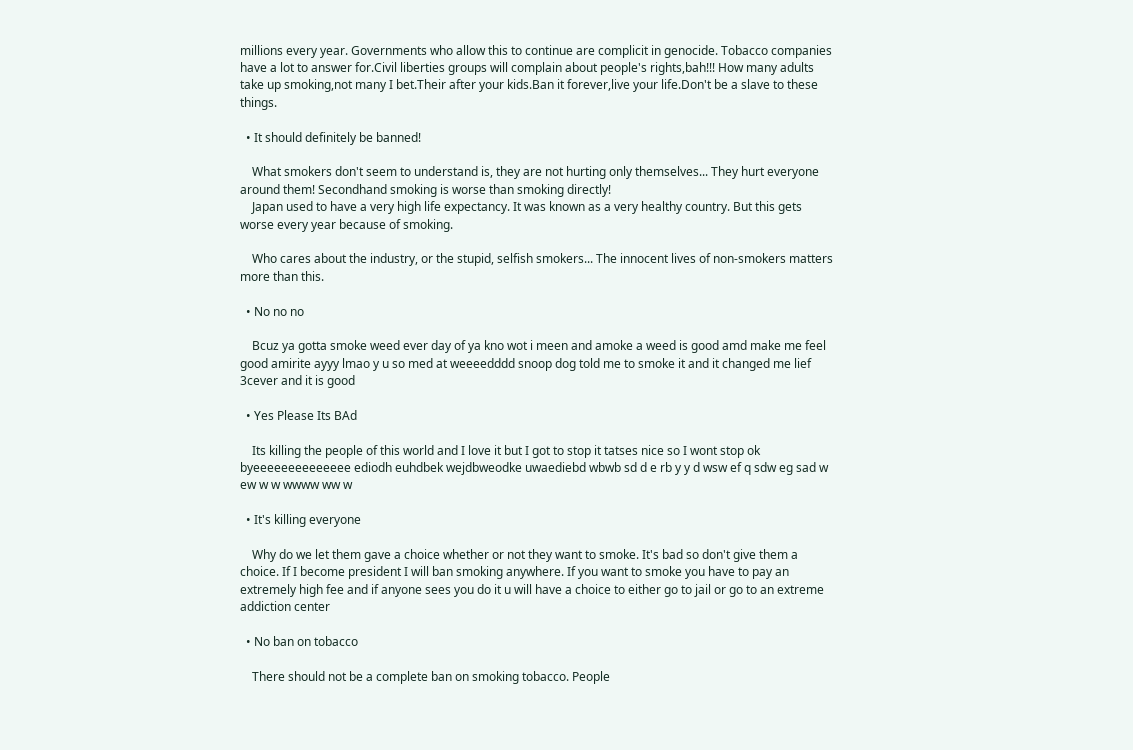millions every year. Governments who allow this to continue are complicit in genocide. Tobacco companies have a lot to answer for.Civil liberties groups will complain about people's rights,bah!!! How many adults take up smoking,not many I bet.Their after your kids.Ban it forever,live your life.Don't be a slave to these things.

  • It should definitely be banned!

    What smokers don't seem to understand is, they are not hurting only themselves... They hurt everyone around them! Secondhand smoking is worse than smoking directly!
    Japan used to have a very high life expectancy. It was known as a very healthy country. But this gets worse every year because of smoking.

    Who cares about the industry, or the stupid, selfish smokers... The innocent lives of non-smokers matters more than this.

  • No no no

    Bcuz ya gotta smoke weed ever day of ya kno wot i meen and amoke a weed is good amd make me feel good amirite ayyy lmao y u so med at weeeedddd snoop dog told me to smoke it and it changed me lief 3cever and it is good

  • Yes Please Its BAd

    Its killing the people of this world and I love it but I got to stop it tatses nice so I wont stop ok byeeeeeeeeeeeeee ediodh euhdbek wejdbweodke uwaediebd wbwb sd d e rb y y d wsw ef q sdw eg sad w ew w w wwww ww w

  • It's killing everyone

    Why do we let them gave a choice whether or not they want to smoke. It's bad so don't give them a choice. If I become president I will ban smoking anywhere. If you want to smoke you have to pay an extremely high fee and if anyone sees you do it u will have a choice to either go to jail or go to an extreme addiction center

  • No ban on tobacco

    There should not be a complete ban on smoking tobacco. People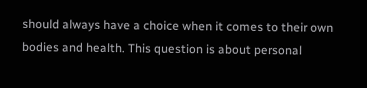should always have a choice when it comes to their own bodies and health. This question is about personal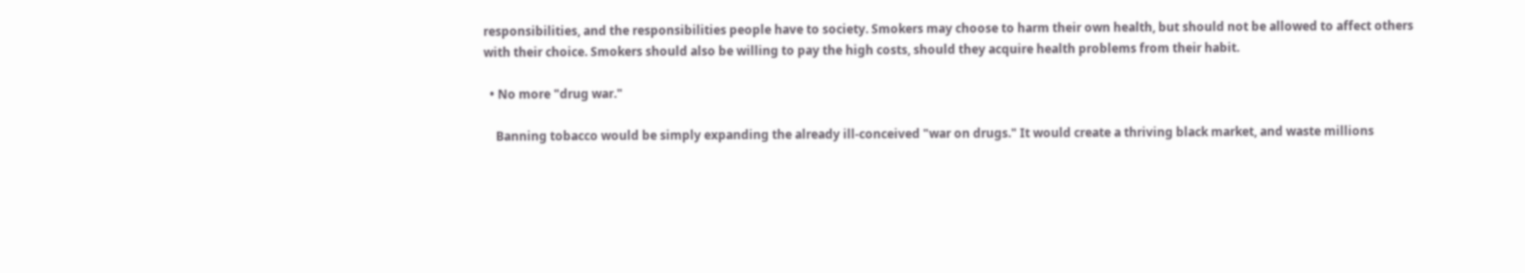responsibilities, and the responsibilities people have to society. Smokers may choose to harm their own health, but should not be allowed to affect others with their choice. Smokers should also be willing to pay the high costs, should they acquire health problems from their habit.

  • No more "drug war."

    Banning tobacco would be simply expanding the already ill-conceived "war on drugs." It would create a thriving black market, and waste millions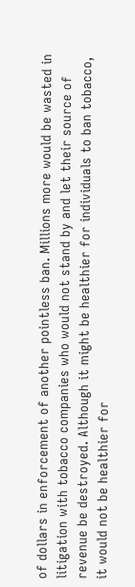of dollars in enforcement of another pointless ban. Millions more would be wasted in litigation with tobacco companies who would not stand by and let their source of revenue be destroyed. Although it might be healthier for individuals to ban tobacco, it would not be healthier for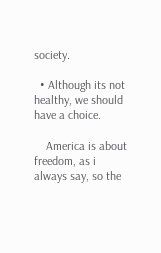society.

  • Although its not healthy, we should have a choice.

    America is about freedom, as i always say, so the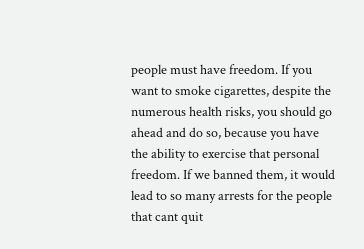people must have freedom. If you want to smoke cigarettes, despite the numerous health risks, you should go ahead and do so, because you have the ability to exercise that personal freedom. If we banned them, it would lead to so many arrests for the people that cant quit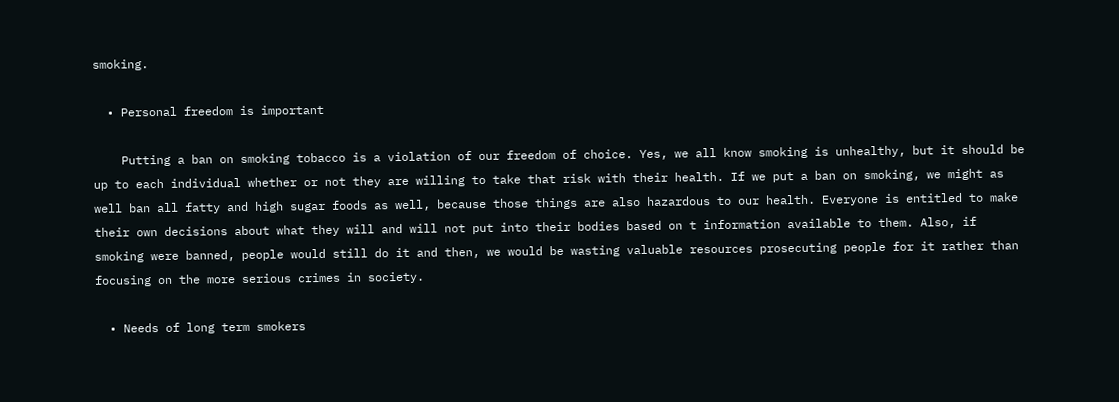smoking.

  • Personal freedom is important

    Putting a ban on smoking tobacco is a violation of our freedom of choice. Yes, we all know smoking is unhealthy, but it should be up to each individual whether or not they are willing to take that risk with their health. If we put a ban on smoking, we might as well ban all fatty and high sugar foods as well, because those things are also hazardous to our health. Everyone is entitled to make their own decisions about what they will and will not put into their bodies based on t information available to them. Also, if smoking were banned, people would still do it and then, we would be wasting valuable resources prosecuting people for it rather than focusing on the more serious crimes in society.

  • Needs of long term smokers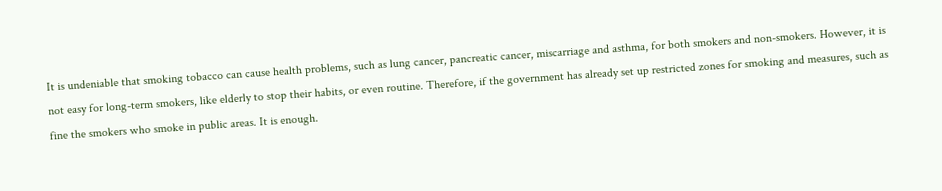It is undeniable that smoking tobacco can cause health problems, such as lung cancer, pancreatic cancer, miscarriage and asthma, for both smokers and non-smokers. However, it is not easy for long-term smokers, like elderly to stop their habits, or even routine. Therefore, if the government has already set up restricted zones for smoking and measures, such as fine the smokers who smoke in public areas. It is enough.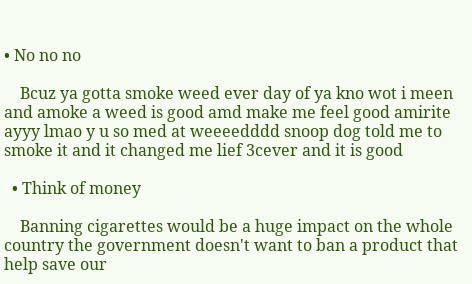• No no no

    Bcuz ya gotta smoke weed ever day of ya kno wot i meen and amoke a weed is good amd make me feel good amirite ayyy lmao y u so med at weeeedddd snoop dog told me to smoke it and it changed me lief 3cever and it is good

  • Think of money

    Banning cigarettes would be a huge impact on the whole country the government doesn't want to ban a product that help save our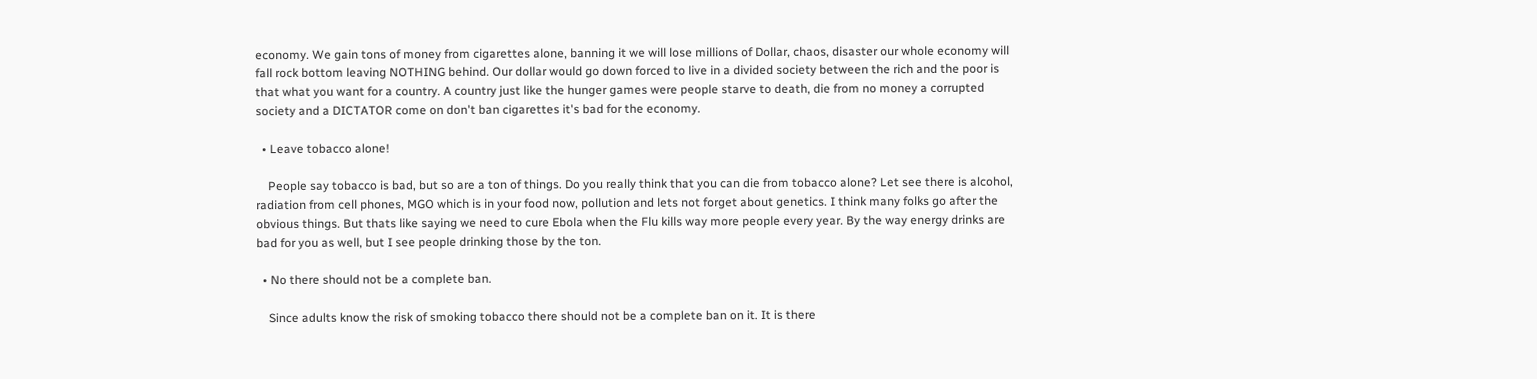economy. We gain tons of money from cigarettes alone, banning it we will lose millions of Dollar, chaos, disaster our whole economy will fall rock bottom leaving NOTHING behind. Our dollar would go down forced to live in a divided society between the rich and the poor is that what you want for a country. A country just like the hunger games were people starve to death, die from no money a corrupted society and a DICTATOR come on don't ban cigarettes it's bad for the economy.

  • Leave tobacco alone!

    People say tobacco is bad, but so are a ton of things. Do you really think that you can die from tobacco alone? Let see there is alcohol, radiation from cell phones, MGO which is in your food now, pollution and lets not forget about genetics. I think many folks go after the obvious things. But thats like saying we need to cure Ebola when the Flu kills way more people every year. By the way energy drinks are bad for you as well, but I see people drinking those by the ton.

  • No there should not be a complete ban.

    Since adults know the risk of smoking tobacco there should not be a complete ban on it. It is there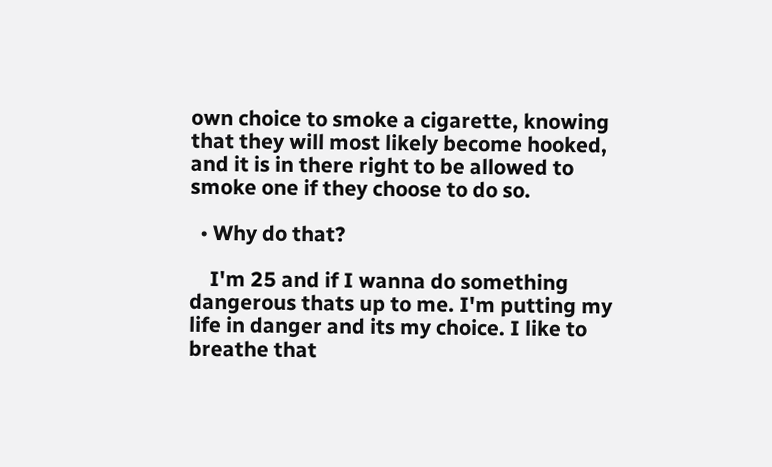own choice to smoke a cigarette, knowing that they will most likely become hooked, and it is in there right to be allowed to smoke one if they choose to do so.

  • Why do that?

    I'm 25 and if I wanna do something dangerous thats up to me. I'm putting my life in danger and its my choice. I like to breathe that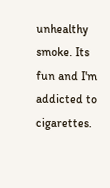unhealthy smoke. Its fun and I'm addicted to cigarettes.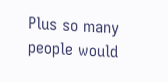Plus so many people would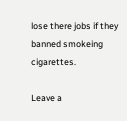lose there jobs if they banned smokeing cigarettes.

Leave a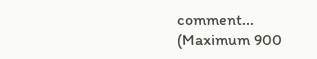comment...
(Maximum 900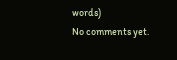words)
No comments yet.